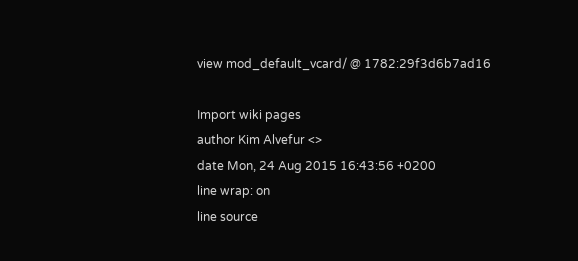view mod_default_vcard/ @ 1782:29f3d6b7ad16

Import wiki pages
author Kim Alvefur <>
date Mon, 24 Aug 2015 16:43:56 +0200
line wrap: on
line source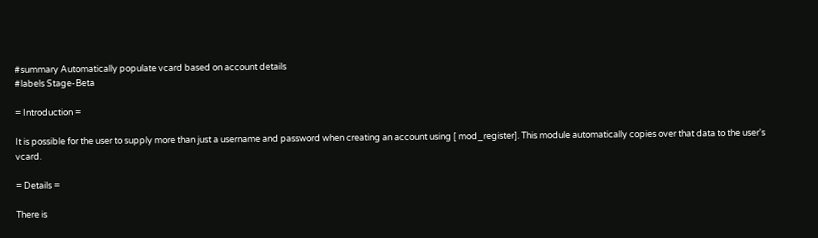#summary Automatically populate vcard based on account details
#labels Stage-Beta

= Introduction =

It is possible for the user to supply more than just a username and password when creating an account using [ mod_register]. This module automatically copies over that data to the user's vcard.

= Details =

There is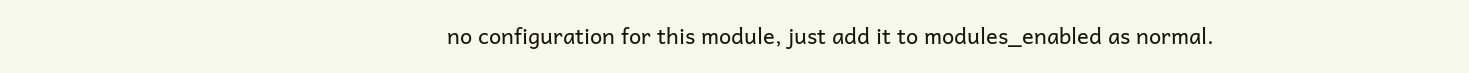no configuration for this module, just add it to modules_enabled as normal.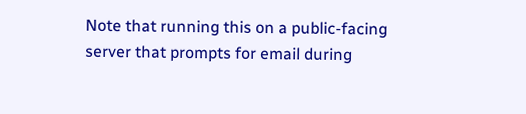Note that running this on a public-facing server that prompts for email during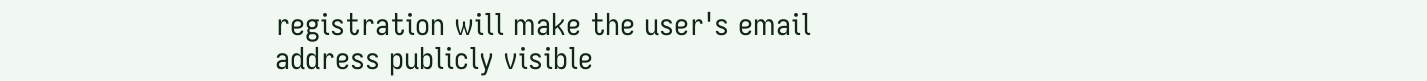registration will make the user's email address publicly visible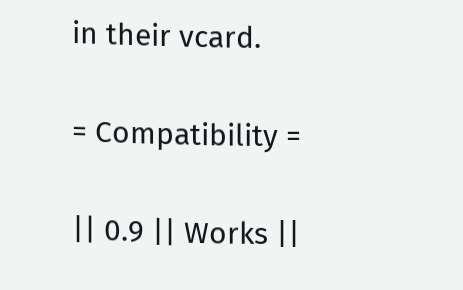in their vcard.

= Compatibility =

|| 0.9 || Works ||